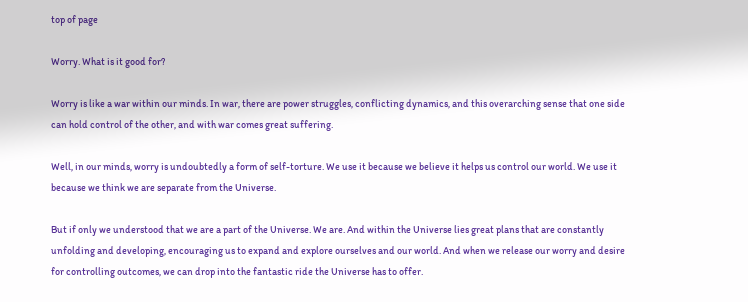top of page

Worry. What is it good for?

Worry is like a war within our minds. In war, there are power struggles, conflicting dynamics, and this overarching sense that one side can hold control of the other, and with war comes great suffering.

Well, in our minds, worry is undoubtedly a form of self-torture. We use it because we believe it helps us control our world. We use it because we think we are separate from the Universe.

But if only we understood that we are a part of the Universe. We are. And within the Universe lies great plans that are constantly unfolding and developing, encouraging us to expand and explore ourselves and our world. And when we release our worry and desire for controlling outcomes, we can drop into the fantastic ride the Universe has to offer.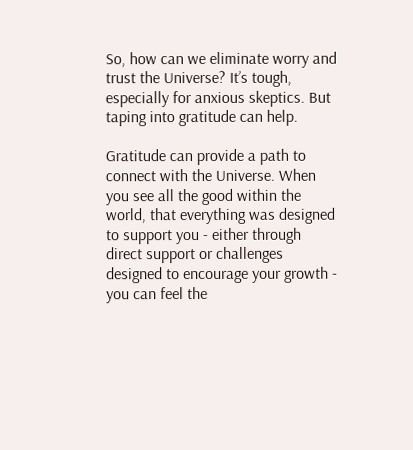So, how can we eliminate worry and trust the Universe? It’s tough, especially for anxious skeptics. But taping into gratitude can help.

Gratitude can provide a path to connect with the Universe. When you see all the good within the world, that everything was designed to support you - either through direct support or challenges designed to encourage your growth - you can feel the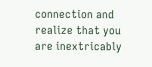connection and realize that you are inextricably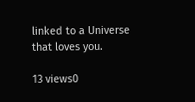linked to a Universe that loves you.

13 views0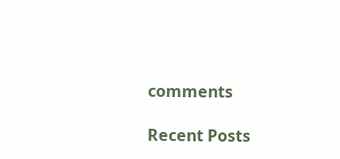comments

Recent Posts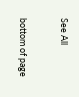See All


bottom of page